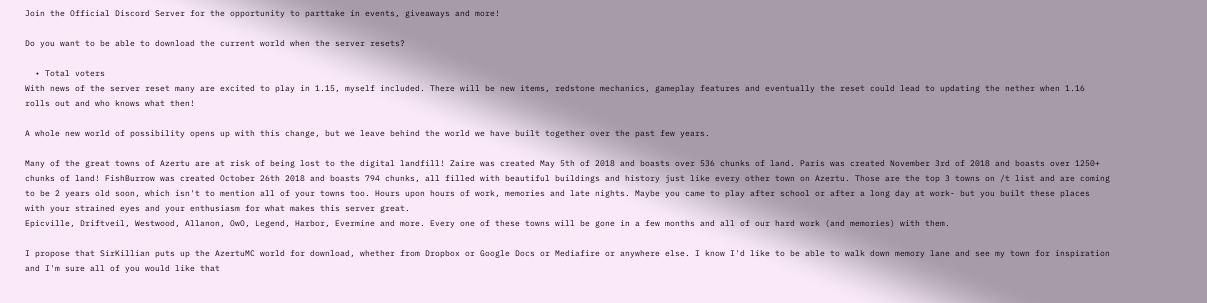Join the Official Discord Server for the opportunity to parttake in events, giveaways and more!

Do you want to be able to download the current world when the server resets?

  • Total voters
With news of the server reset many are excited to play in 1.15, myself included. There will be new items, redstone mechanics, gameplay features and eventually the reset could lead to updating the nether when 1.16 rolls out and who knows what then!

A whole new world of possibility opens up with this change, but we leave behind the world we have built together over the past few years.

Many of the great towns of Azertu are at risk of being lost to the digital landfill! Zaire was created May 5th of 2018 and boasts over 536 chunks of land. Paris was created November 3rd of 2018 and boasts over 1250+ chunks of land! FishBurrow was created October 26th 2018 and boasts 794 chunks, all filled with beautiful buildings and history just like every other town on Azertu. Those are the top 3 towns on /t list and are coming to be 2 years old soon, which isn't to mention all of your towns too. Hours upon hours of work, memories and late nights. Maybe you came to play after school or after a long day at work- but you built these places with your strained eyes and your enthusiasm for what makes this server great.
Epicville, Driftveil, Westwood, Allanon, OwO, Legend, Harbor, Evermine and more. Every one of these towns will be gone in a few months and all of our hard work (and memories) with them.

I propose that SirKillian puts up the AzertuMC world for download, whether from Dropbox or Google Docs or Mediafire or anywhere else. I know I'd like to be able to walk down memory lane and see my town for inspiration and I'm sure all of you would like that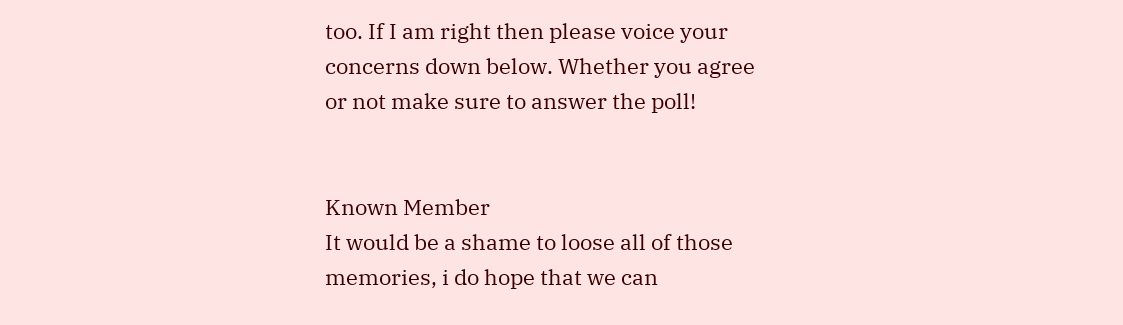too. If I am right then please voice your concerns down below. Whether you agree or not make sure to answer the poll!


Known Member
It would be a shame to loose all of those memories, i do hope that we can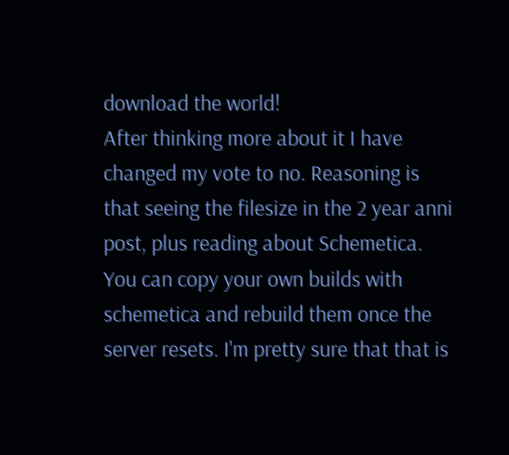download the world!
After thinking more about it I have changed my vote to no. Reasoning is that seeing the filesize in the 2 year anni post, plus reading about Schemetica. You can copy your own builds with schemetica and rebuild them once the server resets. I'm pretty sure that that is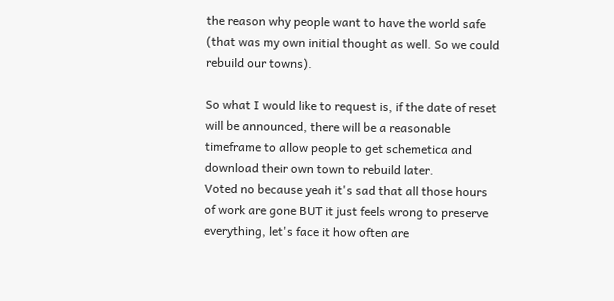the reason why people want to have the world safe (that was my own initial thought as well. So we could rebuild our towns).

So what I would like to request is, if the date of reset will be announced, there will be a reasonable timeframe to allow people to get schemetica and download their own town to rebuild later.
Voted no because yeah it's sad that all those hours of work are gone BUT it just feels wrong to preserve everything, let's face it how often are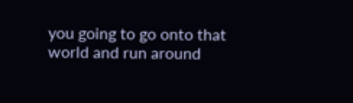you going to go onto that world and run around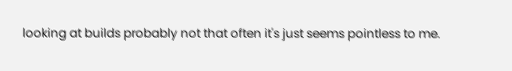looking at builds probably not that often it's just seems pointless to me.